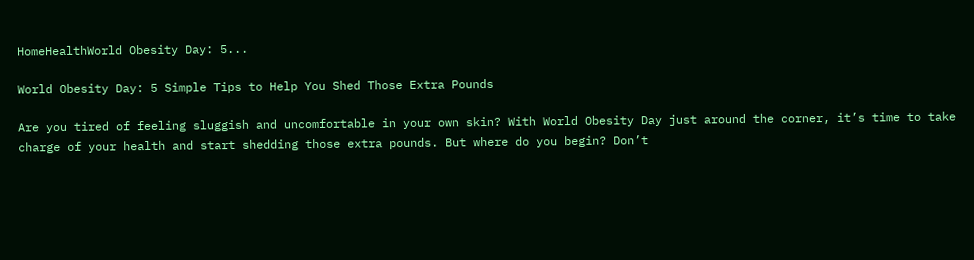HomeHealthWorld Obesity Day: 5...

World Obesity Day: 5 Simple Tips to Help You Shed Those Extra Pounds

Are you tired of feeling sluggish and uncomfortable in your own skin? With World Obesity Day just around the corner, it’s time to take charge of your health and start shedding those extra pounds. But where do you begin? Don’t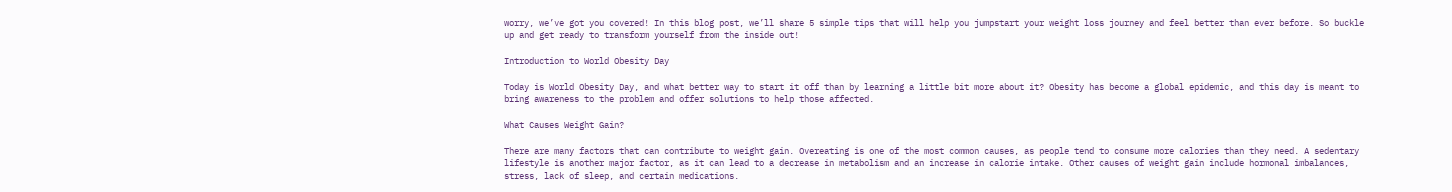worry, we’ve got you covered! In this blog post, we’ll share 5 simple tips that will help you jumpstart your weight loss journey and feel better than ever before. So buckle up and get ready to transform yourself from the inside out!

Introduction to World Obesity Day

Today is World Obesity Day, and what better way to start it off than by learning a little bit more about it? Obesity has become a global epidemic, and this day is meant to bring awareness to the problem and offer solutions to help those affected.

What Causes Weight Gain?

There are many factors that can contribute to weight gain. Overeating is one of the most common causes, as people tend to consume more calories than they need. A sedentary lifestyle is another major factor, as it can lead to a decrease in metabolism and an increase in calorie intake. Other causes of weight gain include hormonal imbalances, stress, lack of sleep, and certain medications.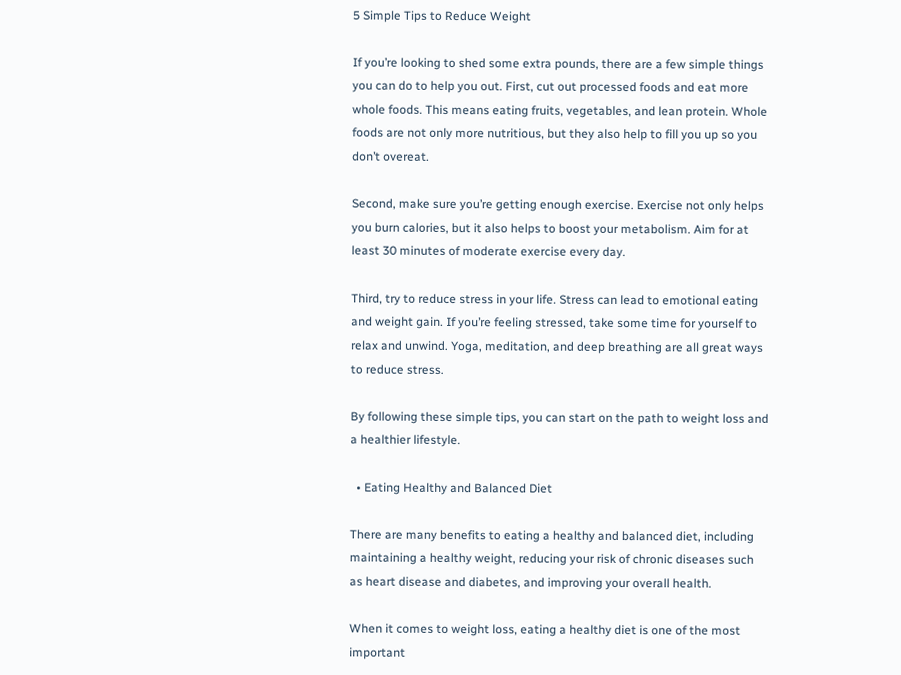5 Simple Tips to Reduce Weight

If you’re looking to shed some extra pounds, there are a few simple things you can do to help you out. First, cut out processed foods and eat more whole foods. This means eating fruits, vegetables, and lean protein. Whole foods are not only more nutritious, but they also help to fill you up so you don’t overeat.

Second, make sure you’re getting enough exercise. Exercise not only helps you burn calories, but it also helps to boost your metabolism. Aim for at least 30 minutes of moderate exercise every day.

Third, try to reduce stress in your life. Stress can lead to emotional eating and weight gain. If you’re feeling stressed, take some time for yourself to relax and unwind. Yoga, meditation, and deep breathing are all great ways to reduce stress.

By following these simple tips, you can start on the path to weight loss and a healthier lifestyle.

  • Eating Healthy and Balanced Diet

There are many benefits to eating a healthy and balanced diet, including maintaining a healthy weight, reducing your risk of chronic diseases such as heart disease and diabetes, and improving your overall health.

When it comes to weight loss, eating a healthy diet is one of the most important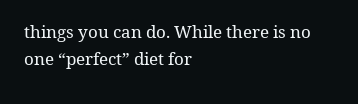things you can do. While there is no one “perfect” diet for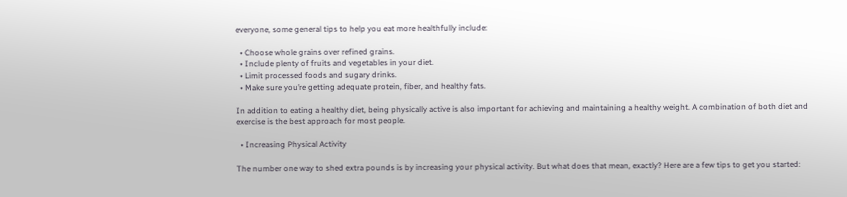everyone, some general tips to help you eat more healthfully include:

  • Choose whole grains over refined grains.
  • Include plenty of fruits and vegetables in your diet.
  • Limit processed foods and sugary drinks.
  • Make sure you’re getting adequate protein, fiber, and healthy fats.

In addition to eating a healthy diet, being physically active is also important for achieving and maintaining a healthy weight. A combination of both diet and exercise is the best approach for most people.

  • Increasing Physical Activity

The number one way to shed extra pounds is by increasing your physical activity. But what does that mean, exactly? Here are a few tips to get you started: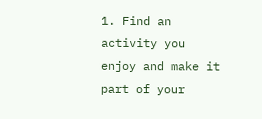1. Find an activity you enjoy and make it part of your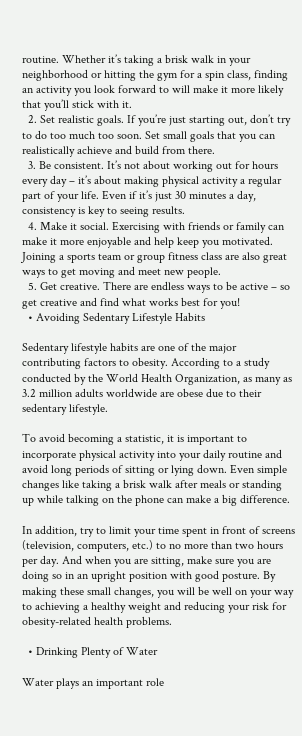routine. Whether it’s taking a brisk walk in your neighborhood or hitting the gym for a spin class, finding an activity you look forward to will make it more likely that you’ll stick with it.
  2. Set realistic goals. If you’re just starting out, don’t try to do too much too soon. Set small goals that you can realistically achieve and build from there.
  3. Be consistent. It’s not about working out for hours every day – it’s about making physical activity a regular part of your life. Even if it’s just 30 minutes a day, consistency is key to seeing results.
  4. Make it social. Exercising with friends or family can make it more enjoyable and help keep you motivated. Joining a sports team or group fitness class are also great ways to get moving and meet new people.
  5. Get creative. There are endless ways to be active – so get creative and find what works best for you!
  • Avoiding Sedentary Lifestyle Habits

Sedentary lifestyle habits are one of the major contributing factors to obesity. According to a study conducted by the World Health Organization, as many as 3.2 million adults worldwide are obese due to their sedentary lifestyle.

To avoid becoming a statistic, it is important to incorporate physical activity into your daily routine and avoid long periods of sitting or lying down. Even simple changes like taking a brisk walk after meals or standing up while talking on the phone can make a big difference.

In addition, try to limit your time spent in front of screens (television, computers, etc.) to no more than two hours per day. And when you are sitting, make sure you are doing so in an upright position with good posture. By making these small changes, you will be well on your way to achieving a healthy weight and reducing your risk for obesity-related health problems.

  • Drinking Plenty of Water

Water plays an important role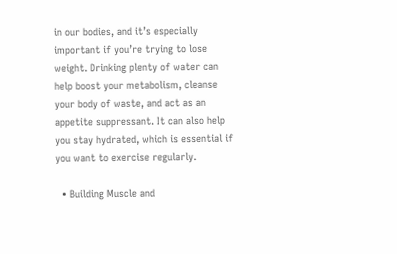in our bodies, and it’s especially important if you’re trying to lose weight. Drinking plenty of water can help boost your metabolism, cleanse your body of waste, and act as an appetite suppressant. It can also help you stay hydrated, which is essential if you want to exercise regularly.

  • Building Muscle and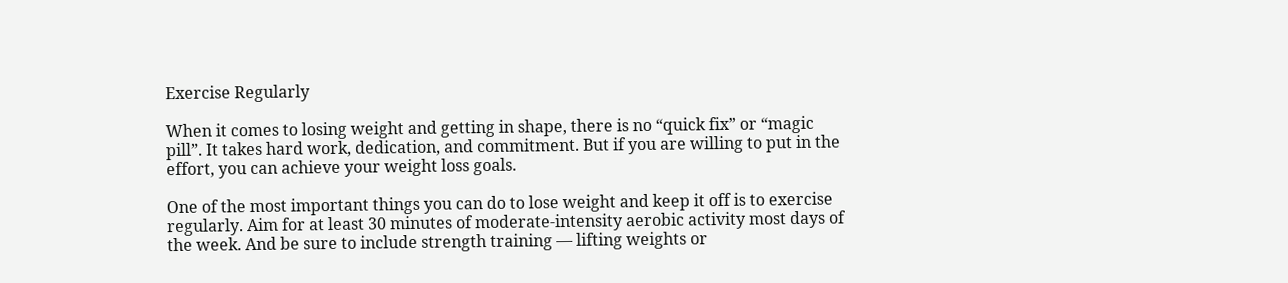Exercise Regularly

When it comes to losing weight and getting in shape, there is no “quick fix” or “magic pill”. It takes hard work, dedication, and commitment. But if you are willing to put in the effort, you can achieve your weight loss goals.

One of the most important things you can do to lose weight and keep it off is to exercise regularly. Aim for at least 30 minutes of moderate-intensity aerobic activity most days of the week. And be sure to include strength training — lifting weights or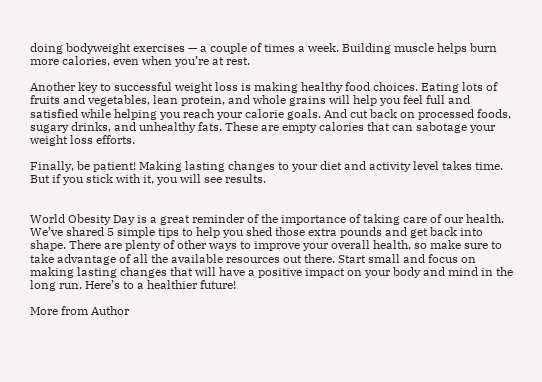doing bodyweight exercises — a couple of times a week. Building muscle helps burn more calories, even when you’re at rest.

Another key to successful weight loss is making healthy food choices. Eating lots of fruits and vegetables, lean protein, and whole grains will help you feel full and satisfied while helping you reach your calorie goals. And cut back on processed foods, sugary drinks, and unhealthy fats. These are empty calories that can sabotage your weight loss efforts.

Finally, be patient! Making lasting changes to your diet and activity level takes time. But if you stick with it, you will see results.


World Obesity Day is a great reminder of the importance of taking care of our health. We’ve shared 5 simple tips to help you shed those extra pounds and get back into shape. There are plenty of other ways to improve your overall health, so make sure to take advantage of all the available resources out there. Start small and focus on making lasting changes that will have a positive impact on your body and mind in the long run. Here’s to a healthier future!

More from Author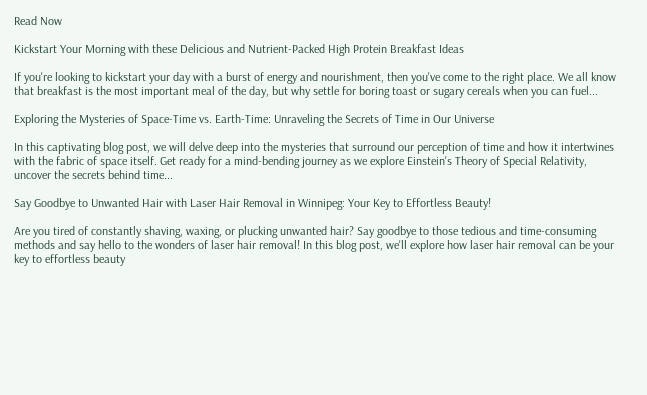Read Now

Kickstart Your Morning with these Delicious and Nutrient-Packed High Protein Breakfast Ideas

If you're looking to kickstart your day with a burst of energy and nourishment, then you've come to the right place. We all know that breakfast is the most important meal of the day, but why settle for boring toast or sugary cereals when you can fuel...

Exploring the Mysteries of Space-Time vs. Earth-Time: Unraveling the Secrets of Time in Our Universe

In this captivating blog post, we will delve deep into the mysteries that surround our perception of time and how it intertwines with the fabric of space itself. Get ready for a mind-bending journey as we explore Einstein's Theory of Special Relativity, uncover the secrets behind time...

Say Goodbye to Unwanted Hair with Laser Hair Removal in Winnipeg: Your Key to Effortless Beauty!

Are you tired of constantly shaving, waxing, or plucking unwanted hair? Say goodbye to those tedious and time-consuming methods and say hello to the wonders of laser hair removal! In this blog post, we'll explore how laser hair removal can be your key to effortless beauty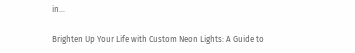in...

Brighten Up Your Life with Custom Neon Lights: A Guide to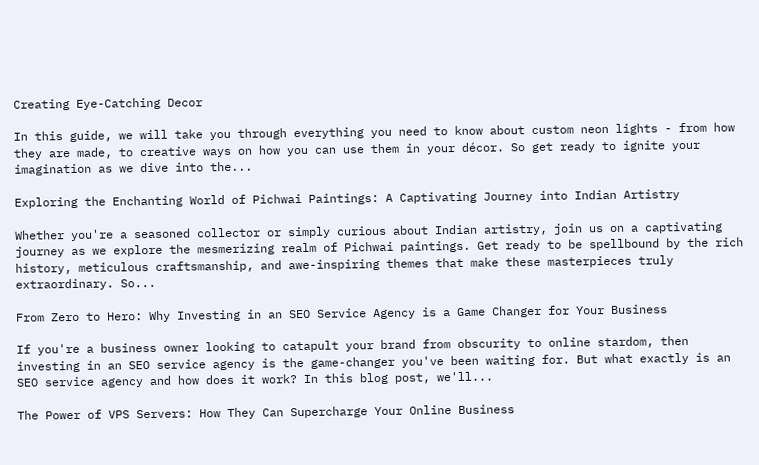Creating Eye-Catching Decor

In this guide, we will take you through everything you need to know about custom neon lights - from how they are made, to creative ways on how you can use them in your décor. So get ready to ignite your imagination as we dive into the...

Exploring the Enchanting World of Pichwai Paintings: A Captivating Journey into Indian Artistry

Whether you're a seasoned collector or simply curious about Indian artistry, join us on a captivating journey as we explore the mesmerizing realm of Pichwai paintings. Get ready to be spellbound by the rich history, meticulous craftsmanship, and awe-inspiring themes that make these masterpieces truly extraordinary. So...

From Zero to Hero: Why Investing in an SEO Service Agency is a Game Changer for Your Business

If you're a business owner looking to catapult your brand from obscurity to online stardom, then investing in an SEO service agency is the game-changer you've been waiting for. But what exactly is an SEO service agency and how does it work? In this blog post, we'll...

The Power of VPS Servers: How They Can Supercharge Your Online Business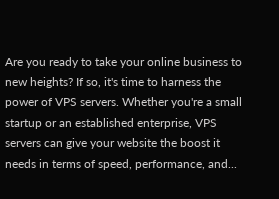Are you ready to take your online business to new heights? If so, it's time to harness the power of VPS servers. Whether you're a small startup or an established enterprise, VPS servers can give your website the boost it needs in terms of speed, performance, and...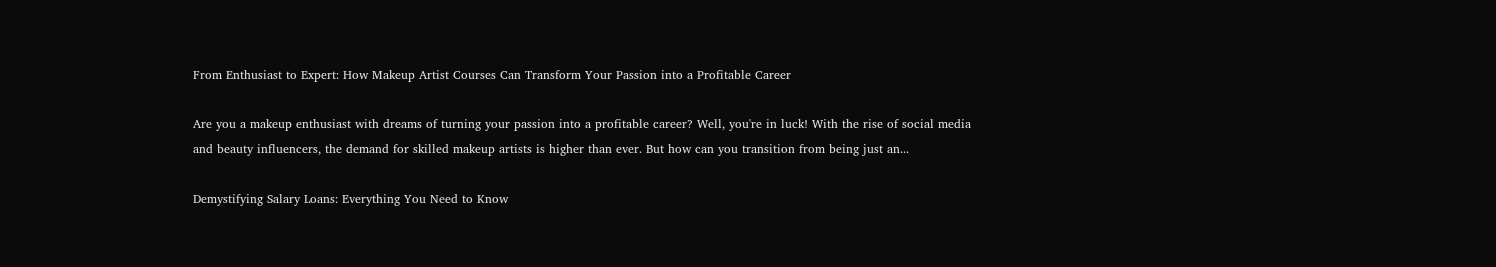From Enthusiast to Expert: How Makeup Artist Courses Can Transform Your Passion into a Profitable Career

Are you a makeup enthusiast with dreams of turning your passion into a profitable career? Well, you're in luck! With the rise of social media and beauty influencers, the demand for skilled makeup artists is higher than ever. But how can you transition from being just an...

Demystifying Salary Loans: Everything You Need to Know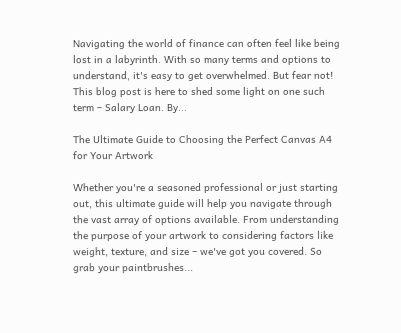Navigating the world of finance can often feel like being lost in a labyrinth. With so many terms and options to understand, it's easy to get overwhelmed. But fear not! This blog post is here to shed some light on one such term – Salary Loan. By...

The Ultimate Guide to Choosing the Perfect Canvas A4 for Your Artwork

Whether you're a seasoned professional or just starting out, this ultimate guide will help you navigate through the vast array of options available. From understanding the purpose of your artwork to considering factors like weight, texture, and size – we've got you covered. So grab your paintbrushes...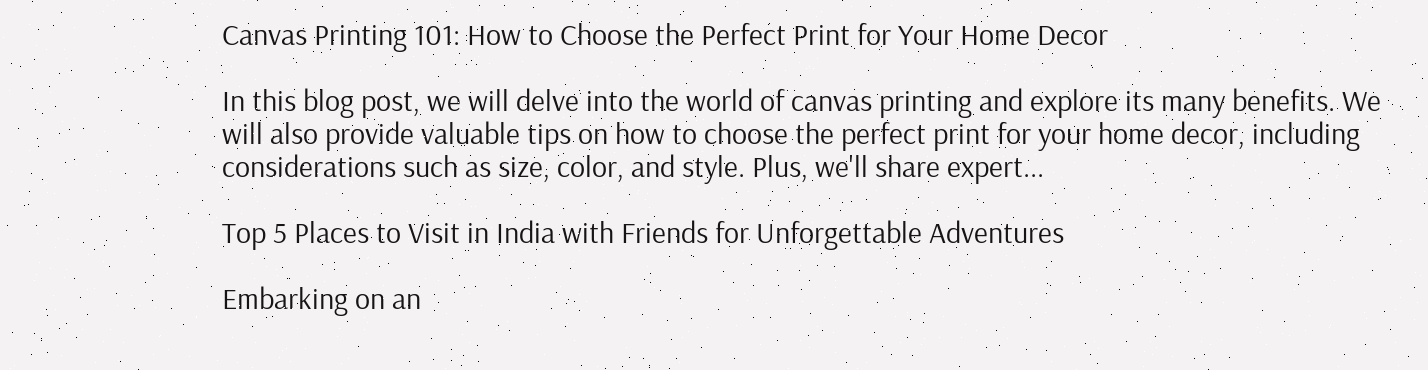Canvas Printing 101: How to Choose the Perfect Print for Your Home Decor

In this blog post, we will delve into the world of canvas printing and explore its many benefits. We will also provide valuable tips on how to choose the perfect print for your home decor, including considerations such as size, color, and style. Plus, we'll share expert...

Top 5 Places to Visit in India with Friends for Unforgettable Adventures

Embarking on an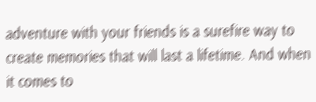adventure with your friends is a surefire way to create memories that will last a lifetime. And when it comes to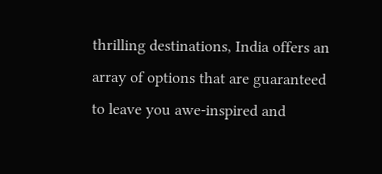thrilling destinations, India offers an array of options that are guaranteed to leave you awe-inspired and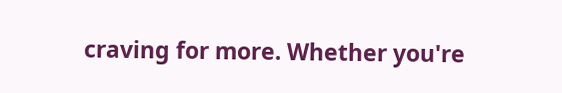craving for more. Whether you're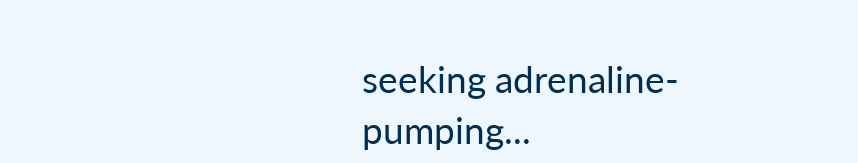seeking adrenaline-pumping...